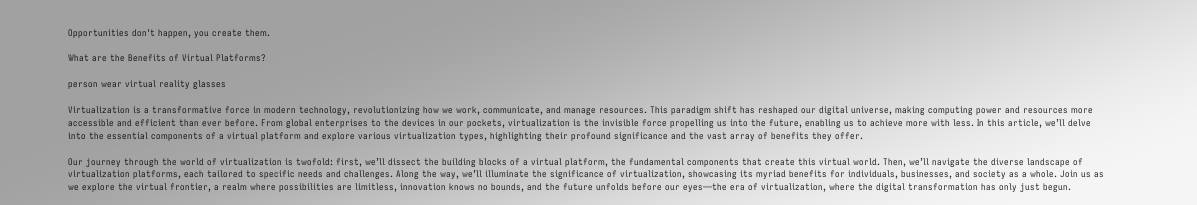Opportunities don't happen, you create them.

What are the Benefits of Virtual Platforms?

person wear virtual reality glasses

Virtualization is a transformative force in modern technology, revolutionizing how we work, communicate, and manage resources. This paradigm shift has reshaped our digital universe, making computing power and resources more accessible and efficient than ever before. From global enterprises to the devices in our pockets, virtualization is the invisible force propelling us into the future, enabling us to achieve more with less. In this article, we’ll delve into the essential components of a virtual platform and explore various virtualization types, highlighting their profound significance and the vast array of benefits they offer.

Our journey through the world of virtualization is twofold: first, we’ll dissect the building blocks of a virtual platform, the fundamental components that create this virtual world. Then, we’ll navigate the diverse landscape of virtualization platforms, each tailored to specific needs and challenges. Along the way, we’ll illuminate the significance of virtualization, showcasing its myriad benefits for individuals, businesses, and society as a whole. Join us as we explore the virtual frontier, a realm where possibilities are limitless, innovation knows no bounds, and the future unfolds before our eyes—the era of virtualization, where the digital transformation has only just begun.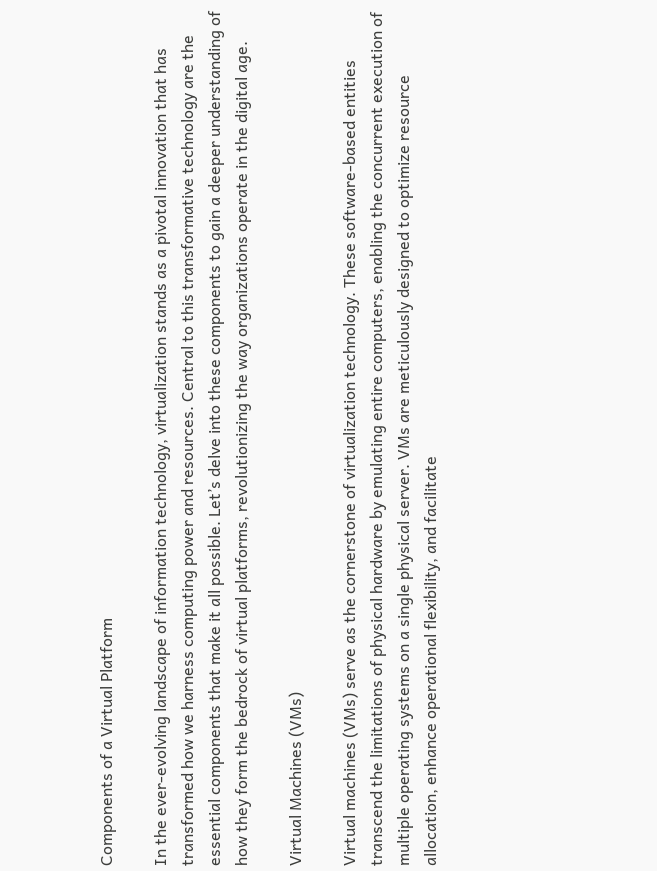Components of a Virtual Platform

In the ever-evolving landscape of information technology, virtualization stands as a pivotal innovation that has transformed how we harness computing power and resources. Central to this transformative technology are the essential components that make it all possible. Let’s delve into these components to gain a deeper understanding of how they form the bedrock of virtual platforms, revolutionizing the way organizations operate in the digital age.

Virtual Machines (VMs)

Virtual machines (VMs) serve as the cornerstone of virtualization technology. These software-based entities transcend the limitations of physical hardware by emulating entire computers, enabling the concurrent execution of multiple operating systems on a single physical server. VMs are meticulously designed to optimize resource allocation, enhance operational flexibility, and facilitate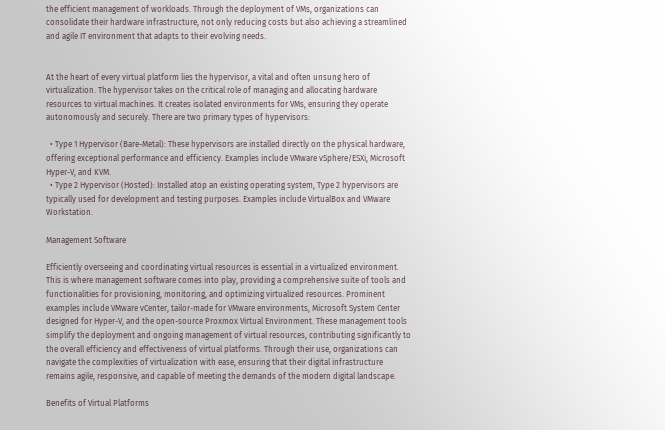the efficient management of workloads. Through the deployment of VMs, organizations can consolidate their hardware infrastructure, not only reducing costs but also achieving a streamlined and agile IT environment that adapts to their evolving needs.


At the heart of every virtual platform lies the hypervisor, a vital and often unsung hero of virtualization. The hypervisor takes on the critical role of managing and allocating hardware resources to virtual machines. It creates isolated environments for VMs, ensuring they operate autonomously and securely. There are two primary types of hypervisors:

  • Type 1 Hypervisor (Bare-Metal): These hypervisors are installed directly on the physical hardware, offering exceptional performance and efficiency. Examples include VMware vSphere/ESXi, Microsoft Hyper-V, and KVM.
  • Type 2 Hypervisor (Hosted): Installed atop an existing operating system, Type 2 hypervisors are typically used for development and testing purposes. Examples include VirtualBox and VMware Workstation.

Management Software

Efficiently overseeing and coordinating virtual resources is essential in a virtualized environment. This is where management software comes into play, providing a comprehensive suite of tools and functionalities for provisioning, monitoring, and optimizing virtualized resources. Prominent examples include VMware vCenter, tailor-made for VMware environments, Microsoft System Center designed for Hyper-V, and the open-source Proxmox Virtual Environment. These management tools simplify the deployment and ongoing management of virtual resources, contributing significantly to the overall efficiency and effectiveness of virtual platforms. Through their use, organizations can navigate the complexities of virtualization with ease, ensuring that their digital infrastructure remains agile, responsive, and capable of meeting the demands of the modern digital landscape.

Benefits of Virtual Platforms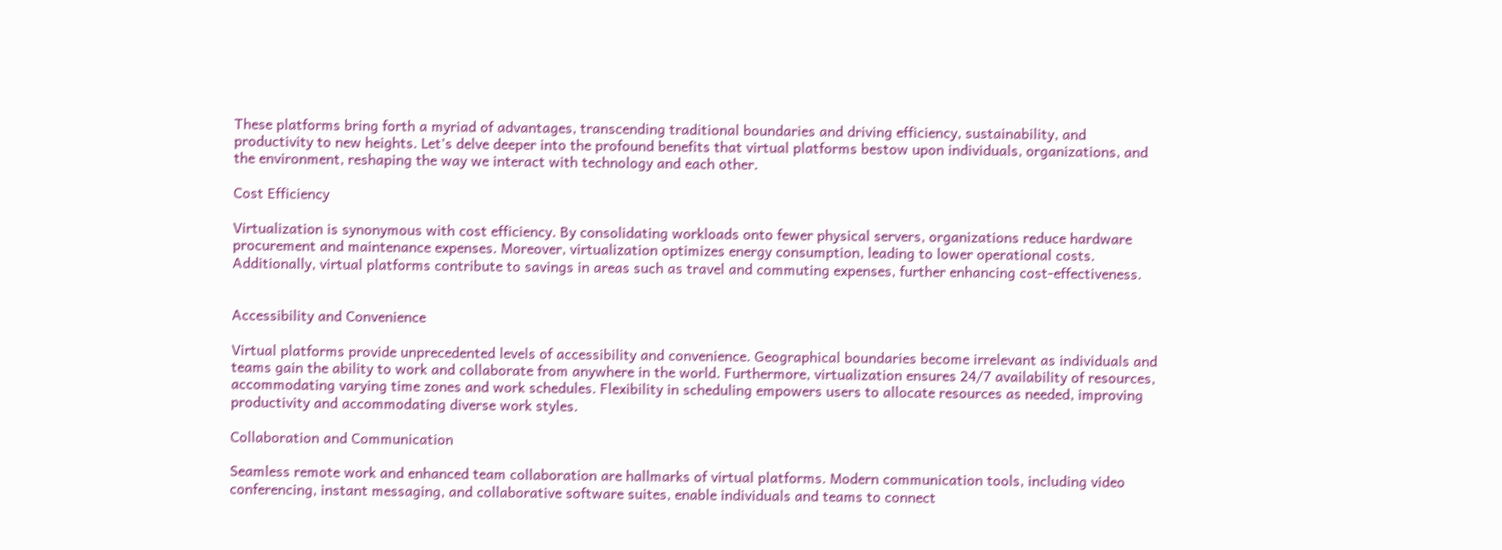These platforms bring forth a myriad of advantages, transcending traditional boundaries and driving efficiency, sustainability, and productivity to new heights. Let’s delve deeper into the profound benefits that virtual platforms bestow upon individuals, organizations, and the environment, reshaping the way we interact with technology and each other.

Cost Efficiency

Virtualization is synonymous with cost efficiency. By consolidating workloads onto fewer physical servers, organizations reduce hardware procurement and maintenance expenses. Moreover, virtualization optimizes energy consumption, leading to lower operational costs. Additionally, virtual platforms contribute to savings in areas such as travel and commuting expenses, further enhancing cost-effectiveness.


Accessibility and Convenience

Virtual platforms provide unprecedented levels of accessibility and convenience. Geographical boundaries become irrelevant as individuals and teams gain the ability to work and collaborate from anywhere in the world. Furthermore, virtualization ensures 24/7 availability of resources, accommodating varying time zones and work schedules. Flexibility in scheduling empowers users to allocate resources as needed, improving productivity and accommodating diverse work styles.

Collaboration and Communication

Seamless remote work and enhanced team collaboration are hallmarks of virtual platforms. Modern communication tools, including video conferencing, instant messaging, and collaborative software suites, enable individuals and teams to connect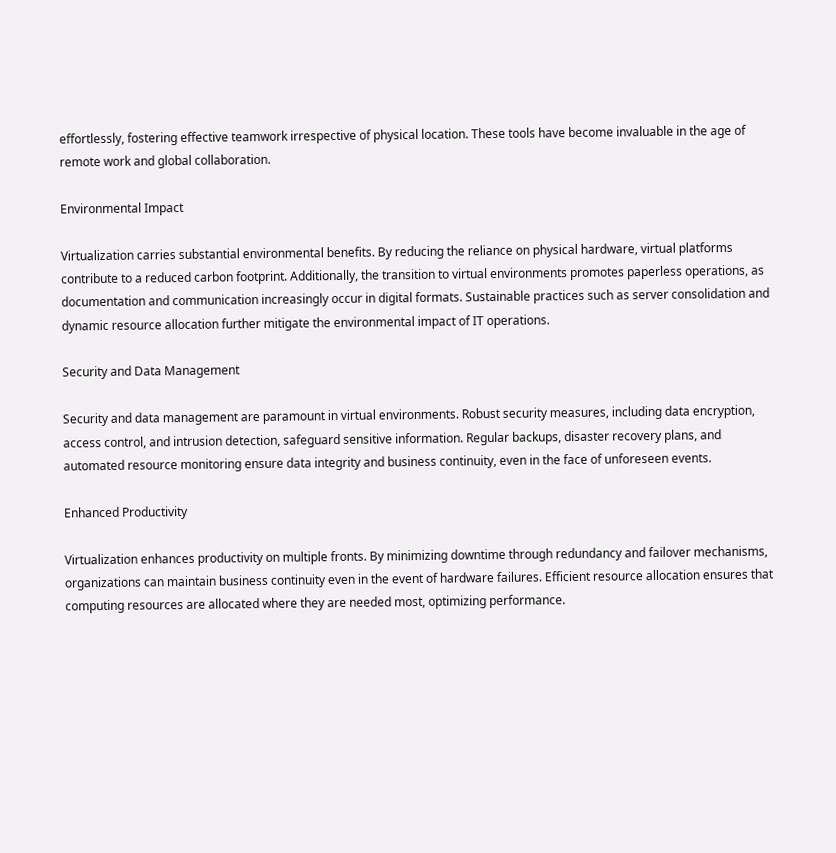effortlessly, fostering effective teamwork irrespective of physical location. These tools have become invaluable in the age of remote work and global collaboration.

Environmental Impact

Virtualization carries substantial environmental benefits. By reducing the reliance on physical hardware, virtual platforms contribute to a reduced carbon footprint. Additionally, the transition to virtual environments promotes paperless operations, as documentation and communication increasingly occur in digital formats. Sustainable practices such as server consolidation and dynamic resource allocation further mitigate the environmental impact of IT operations.

Security and Data Management

Security and data management are paramount in virtual environments. Robust security measures, including data encryption, access control, and intrusion detection, safeguard sensitive information. Regular backups, disaster recovery plans, and automated resource monitoring ensure data integrity and business continuity, even in the face of unforeseen events.

Enhanced Productivity

Virtualization enhances productivity on multiple fronts. By minimizing downtime through redundancy and failover mechanisms, organizations can maintain business continuity even in the event of hardware failures. Efficient resource allocation ensures that computing resources are allocated where they are needed most, optimizing performance.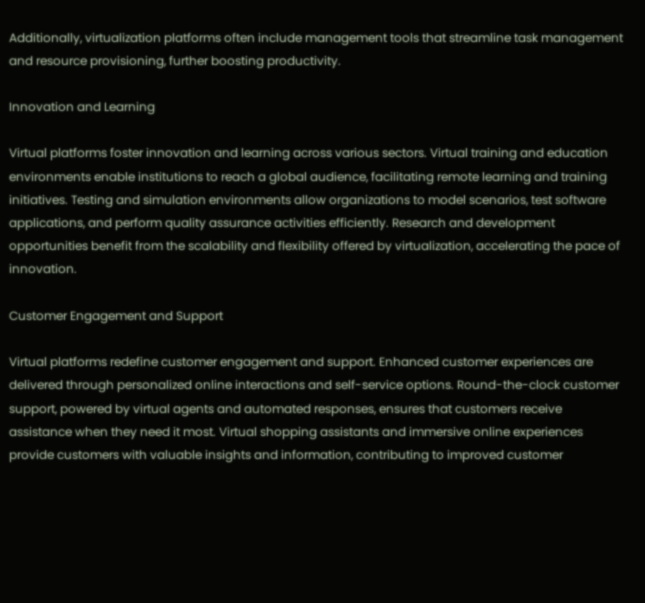Additionally, virtualization platforms often include management tools that streamline task management and resource provisioning, further boosting productivity.

Innovation and Learning

Virtual platforms foster innovation and learning across various sectors. Virtual training and education environments enable institutions to reach a global audience, facilitating remote learning and training initiatives. Testing and simulation environments allow organizations to model scenarios, test software applications, and perform quality assurance activities efficiently. Research and development opportunities benefit from the scalability and flexibility offered by virtualization, accelerating the pace of innovation.

Customer Engagement and Support

Virtual platforms redefine customer engagement and support. Enhanced customer experiences are delivered through personalized online interactions and self-service options. Round-the-clock customer support, powered by virtual agents and automated responses, ensures that customers receive assistance when they need it most. Virtual shopping assistants and immersive online experiences provide customers with valuable insights and information, contributing to improved customer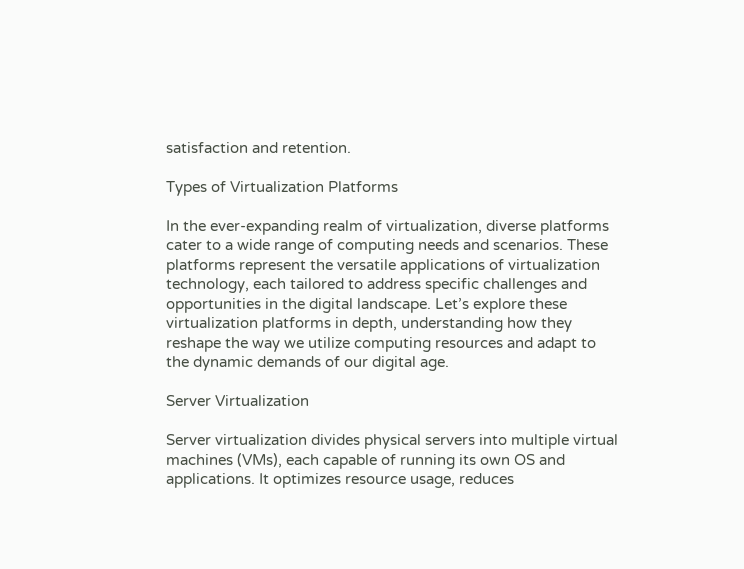satisfaction and retention.

Types of Virtualization Platforms

In the ever-expanding realm of virtualization, diverse platforms cater to a wide range of computing needs and scenarios. These platforms represent the versatile applications of virtualization technology, each tailored to address specific challenges and opportunities in the digital landscape. Let’s explore these virtualization platforms in depth, understanding how they reshape the way we utilize computing resources and adapt to the dynamic demands of our digital age.

Server Virtualization

Server virtualization divides physical servers into multiple virtual machines (VMs), each capable of running its own OS and applications. It optimizes resource usage, reduces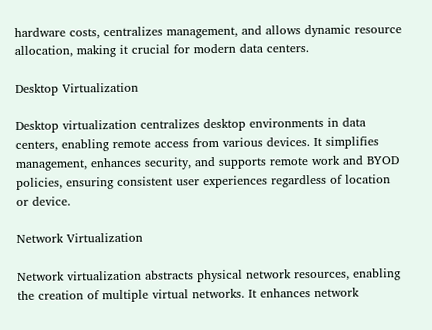hardware costs, centralizes management, and allows dynamic resource allocation, making it crucial for modern data centers.

Desktop Virtualization

Desktop virtualization centralizes desktop environments in data centers, enabling remote access from various devices. It simplifies management, enhances security, and supports remote work and BYOD policies, ensuring consistent user experiences regardless of location or device.

Network Virtualization

Network virtualization abstracts physical network resources, enabling the creation of multiple virtual networks. It enhances network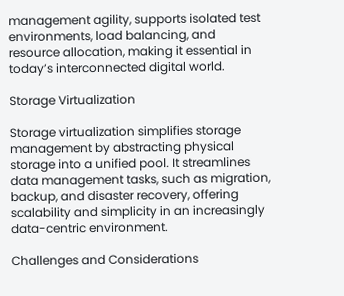management agility, supports isolated test environments, load balancing, and resource allocation, making it essential in today’s interconnected digital world.

Storage Virtualization

Storage virtualization simplifies storage management by abstracting physical storage into a unified pool. It streamlines data management tasks, such as migration, backup, and disaster recovery, offering scalability and simplicity in an increasingly data-centric environment.

Challenges and Considerations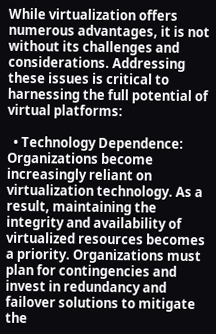While virtualization offers numerous advantages, it is not without its challenges and considerations. Addressing these issues is critical to harnessing the full potential of virtual platforms:

  • Technology Dependence: Organizations become increasingly reliant on virtualization technology. As a result, maintaining the integrity and availability of virtualized resources becomes a priority. Organizations must plan for contingencies and invest in redundancy and failover solutions to mitigate the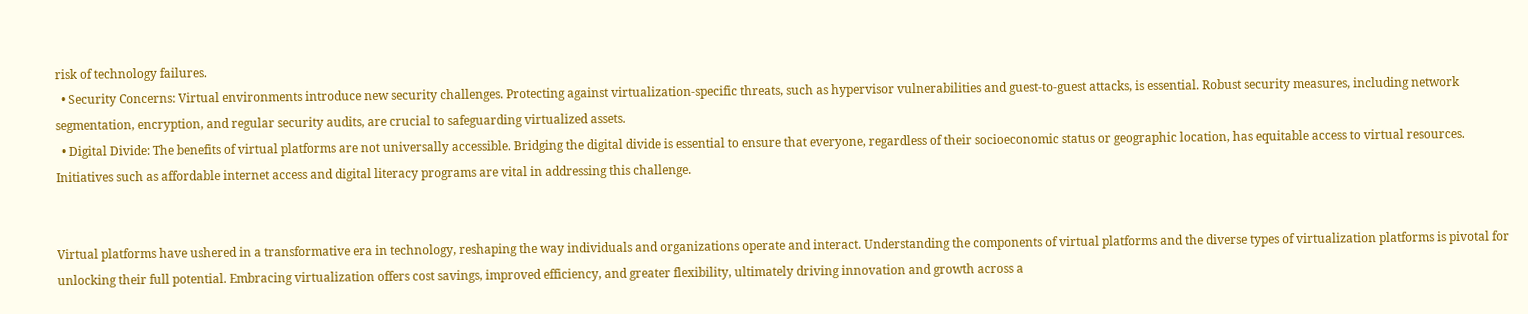risk of technology failures.
  • Security Concerns: Virtual environments introduce new security challenges. Protecting against virtualization-specific threats, such as hypervisor vulnerabilities and guest-to-guest attacks, is essential. Robust security measures, including network segmentation, encryption, and regular security audits, are crucial to safeguarding virtualized assets.
  • Digital Divide: The benefits of virtual platforms are not universally accessible. Bridging the digital divide is essential to ensure that everyone, regardless of their socioeconomic status or geographic location, has equitable access to virtual resources. Initiatives such as affordable internet access and digital literacy programs are vital in addressing this challenge.


Virtual platforms have ushered in a transformative era in technology, reshaping the way individuals and organizations operate and interact. Understanding the components of virtual platforms and the diverse types of virtualization platforms is pivotal for unlocking their full potential. Embracing virtualization offers cost savings, improved efficiency, and greater flexibility, ultimately driving innovation and growth across a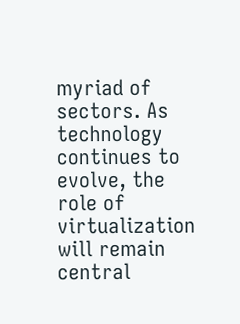myriad of sectors. As technology continues to evolve, the role of virtualization will remain central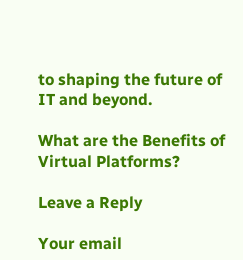to shaping the future of IT and beyond.

What are the Benefits of Virtual Platforms?

Leave a Reply

Your email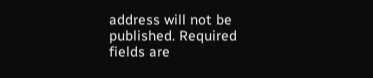address will not be published. Required fields are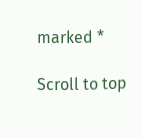marked *

Scroll to top